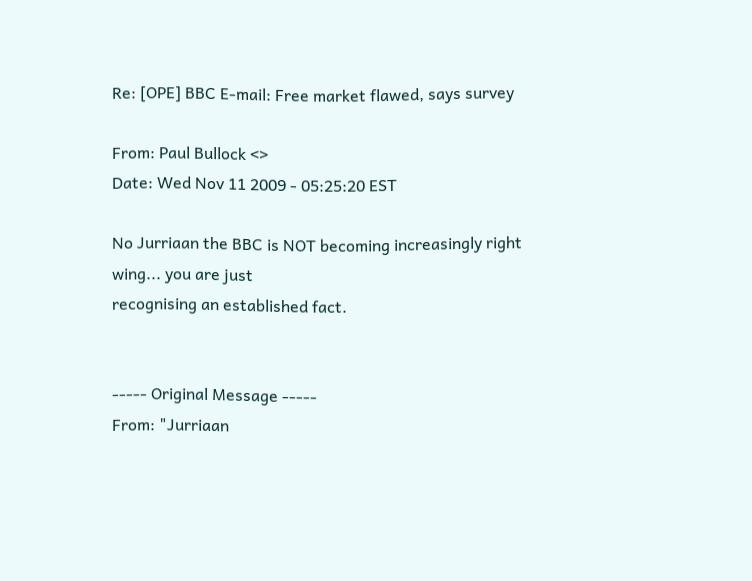Re: [OPE] BBC E-mail: Free market flawed, says survey

From: Paul Bullock <>
Date: Wed Nov 11 2009 - 05:25:20 EST

No Jurriaan the BBC is NOT becoming increasingly right wing... you are just
recognising an established fact.


----- Original Message -----
From: "Jurriaan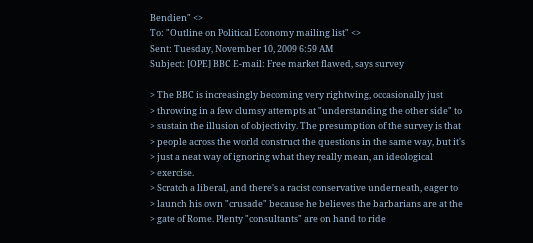Bendien" <>
To: "Outline on Political Economy mailing list" <>
Sent: Tuesday, November 10, 2009 6:59 AM
Subject: [OPE] BBC E-mail: Free market flawed, says survey

> The BBC is increasingly becoming very rightwing, occasionally just
> throwing in a few clumsy attempts at "understanding the other side" to
> sustain the illusion of objectivity. The presumption of the survey is that
> people across the world construct the questions in the same way, but it's
> just a neat way of ignoring what they really mean, an ideological
> exercise.
> Scratch a liberal, and there's a racist conservative underneath, eager to
> launch his own "crusade" because he believes the barbarians are at the
> gate of Rome. Plenty "consultants" are on hand to ride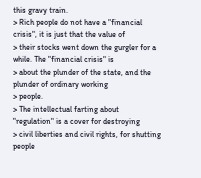this gravy train.
> Rich people do not have a "financial crisis", it is just that the value of
> their stocks went down the gurgler for a while. The "financial crisis" is
> about the plunder of the state, and the plunder of ordinary working
> people.
> The intellectual farting about "regulation" is a cover for destroying
> civil liberties and civil rights, for shutting people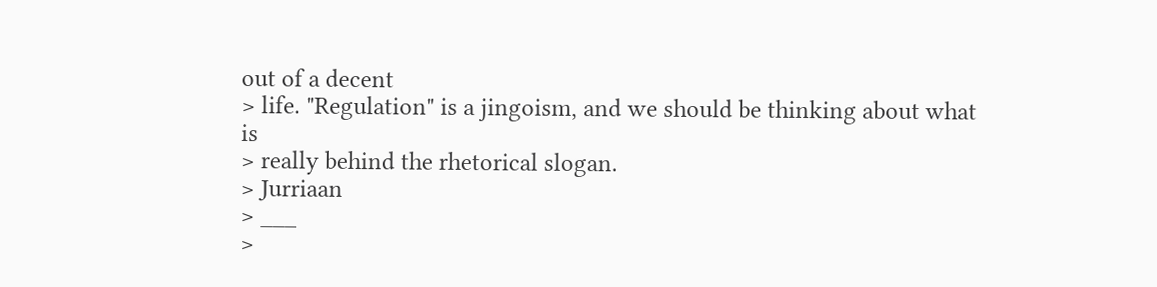out of a decent
> life. "Regulation" is a jingoism, and we should be thinking about what is
> really behind the rhetorical slogan.
> Jurriaan
> ___
>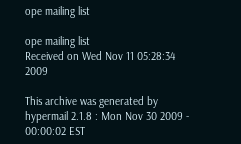ope mailing list

ope mailing list
Received on Wed Nov 11 05:28:34 2009

This archive was generated by hypermail 2.1.8 : Mon Nov 30 2009 - 00:00:02 EST